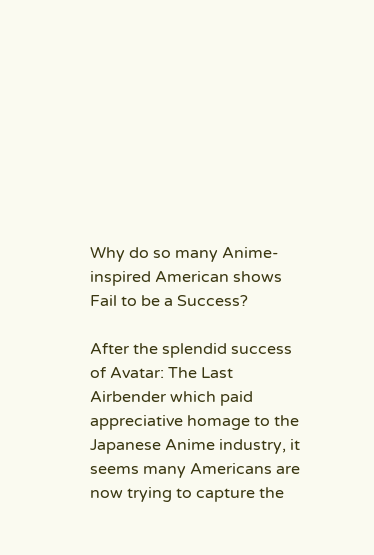Why do so many Anime-inspired American shows Fail to be a Success?

After the splendid success of Avatar: The Last Airbender which paid appreciative homage to the Japanese Anime industry, it seems many Americans are now trying to capture the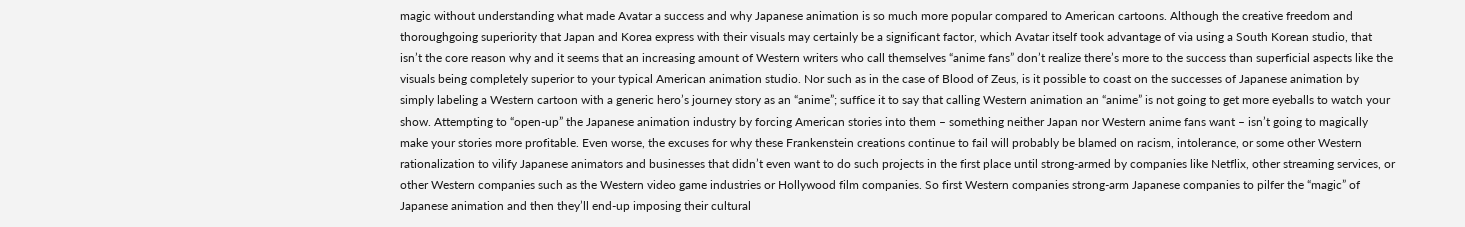magic without understanding what made Avatar a success and why Japanese animation is so much more popular compared to American cartoons. Although the creative freedom and thoroughgoing superiority that Japan and Korea express with their visuals may certainly be a significant factor, which Avatar itself took advantage of via using a South Korean studio, that isn’t the core reason why and it seems that an increasing amount of Western writers who call themselves “anime fans” don’t realize there’s more to the success than superficial aspects like the visuals being completely superior to your typical American animation studio. Nor such as in the case of Blood of Zeus, is it possible to coast on the successes of Japanese animation by simply labeling a Western cartoon with a generic hero’s journey story as an “anime”; suffice it to say that calling Western animation an “anime” is not going to get more eyeballs to watch your show. Attempting to “open-up” the Japanese animation industry by forcing American stories into them – something neither Japan nor Western anime fans want – isn’t going to magically make your stories more profitable. Even worse, the excuses for why these Frankenstein creations continue to fail will probably be blamed on racism, intolerance, or some other Western rationalization to vilify Japanese animators and businesses that didn’t even want to do such projects in the first place until strong-armed by companies like Netflix, other streaming services, or other Western companies such as the Western video game industries or Hollywood film companies. So first Western companies strong-arm Japanese companies to pilfer the “magic” of Japanese animation and then they’ll end-up imposing their cultural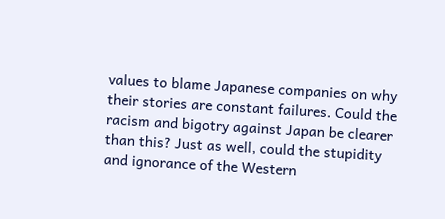values to blame Japanese companies on why their stories are constant failures. Could the racism and bigotry against Japan be clearer than this? Just as well, could the stupidity and ignorance of the Western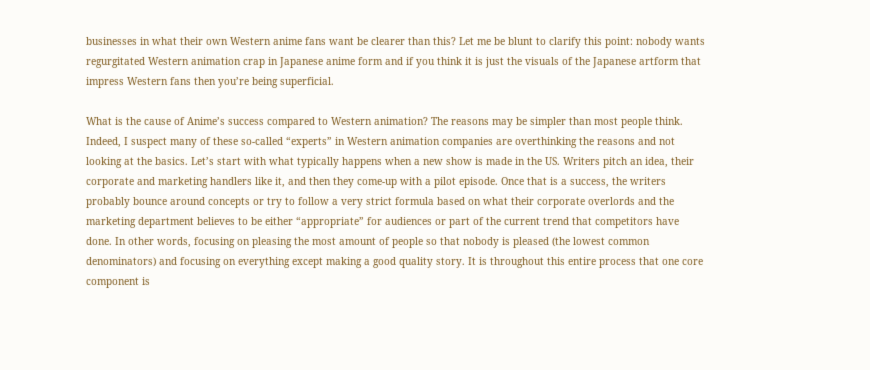businesses in what their own Western anime fans want be clearer than this? Let me be blunt to clarify this point: nobody wants regurgitated Western animation crap in Japanese anime form and if you think it is just the visuals of the Japanese artform that impress Western fans then you’re being superficial.

What is the cause of Anime’s success compared to Western animation? The reasons may be simpler than most people think. Indeed, I suspect many of these so-called “experts” in Western animation companies are overthinking the reasons and not looking at the basics. Let’s start with what typically happens when a new show is made in the US. Writers pitch an idea, their corporate and marketing handlers like it, and then they come-up with a pilot episode. Once that is a success, the writers probably bounce around concepts or try to follow a very strict formula based on what their corporate overlords and the marketing department believes to be either “appropriate” for audiences or part of the current trend that competitors have done. In other words, focusing on pleasing the most amount of people so that nobody is pleased (the lowest common denominators) and focusing on everything except making a good quality story. It is throughout this entire process that one core component is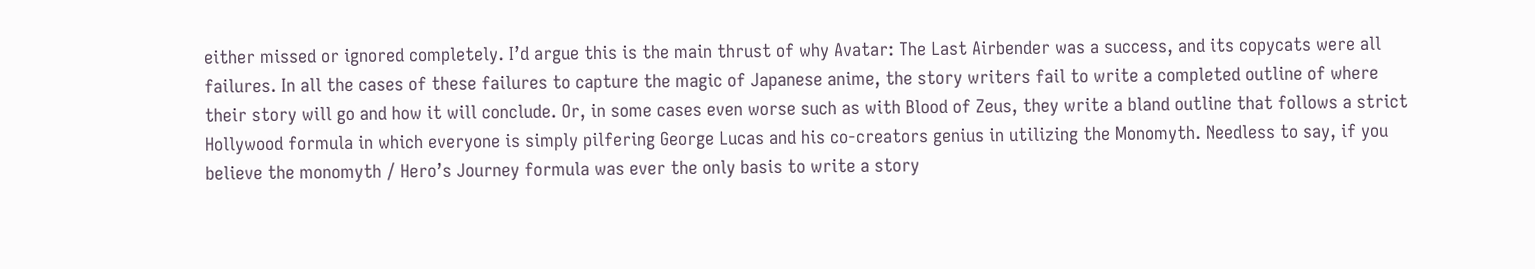either missed or ignored completely. I’d argue this is the main thrust of why Avatar: The Last Airbender was a success, and its copycats were all failures. In all the cases of these failures to capture the magic of Japanese anime, the story writers fail to write a completed outline of where their story will go and how it will conclude. Or, in some cases even worse such as with Blood of Zeus, they write a bland outline that follows a strict Hollywood formula in which everyone is simply pilfering George Lucas and his co-creators genius in utilizing the Monomyth. Needless to say, if you believe the monomyth / Hero’s Journey formula was ever the only basis to write a story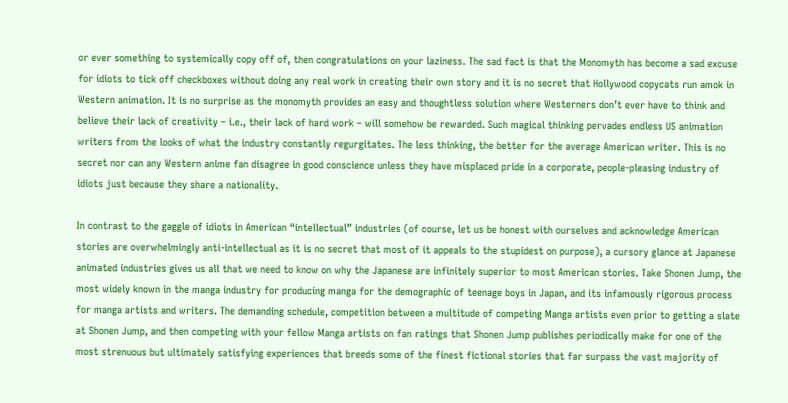or ever something to systemically copy off of, then congratulations on your laziness. The sad fact is that the Monomyth has become a sad excuse for idiots to tick off checkboxes without doing any real work in creating their own story and it is no secret that Hollywood copycats run amok in Western animation. It is no surprise as the monomyth provides an easy and thoughtless solution where Westerners don’t ever have to think and believe their lack of creativity – i.e., their lack of hard work – will somehow be rewarded. Such magical thinking pervades endless US animation writers from the looks of what the industry constantly regurgitates. The less thinking, the better for the average American writer. This is no secret nor can any Western anime fan disagree in good conscience unless they have misplaced pride in a corporate, people-pleasing industry of idiots just because they share a nationality.

In contrast to the gaggle of idiots in American “intellectual” industries (of course, let us be honest with ourselves and acknowledge American stories are overwhelmingly anti-intellectual as it is no secret that most of it appeals to the stupidest on purpose), a cursory glance at Japanese animated industries gives us all that we need to know on why the Japanese are infinitely superior to most American stories. Take Shonen Jump, the most widely known in the manga industry for producing manga for the demographic of teenage boys in Japan, and its infamously rigorous process for manga artists and writers. The demanding schedule, competition between a multitude of competing Manga artists even prior to getting a slate at Shonen Jump, and then competing with your fellow Manga artists on fan ratings that Shonen Jump publishes periodically make for one of the most strenuous but ultimately satisfying experiences that breeds some of the finest fictional stories that far surpass the vast majority of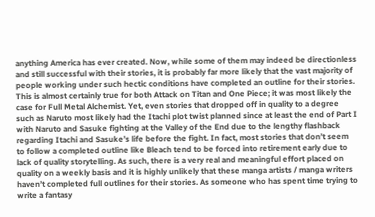anything America has ever created. Now, while some of them may indeed be directionless and still successful with their stories, it is probably far more likely that the vast majority of people working under such hectic conditions have completed an outline for their stories. This is almost certainly true for both Attack on Titan and One Piece; it was most likely the case for Full Metal Alchemist. Yet, even stories that dropped off in quality to a degree such as Naruto most likely had the Itachi plot twist planned since at least the end of Part I with Naruto and Sasuke fighting at the Valley of the End due to the lengthy flashback regarding Itachi and Sasuke’s life before the fight. In fact, most stories that don’t seem to follow a completed outline like Bleach tend to be forced into retirement early due to lack of quality storytelling. As such, there is a very real and meaningful effort placed on quality on a weekly basis and it is highly unlikely that these manga artists / manga writers haven’t completed full outlines for their stories. As someone who has spent time trying to write a fantasy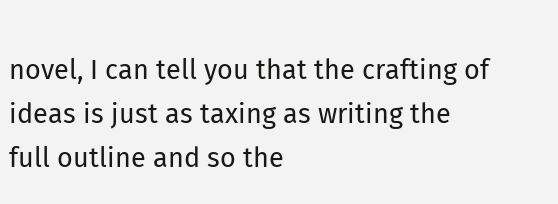novel, I can tell you that the crafting of ideas is just as taxing as writing the full outline and so the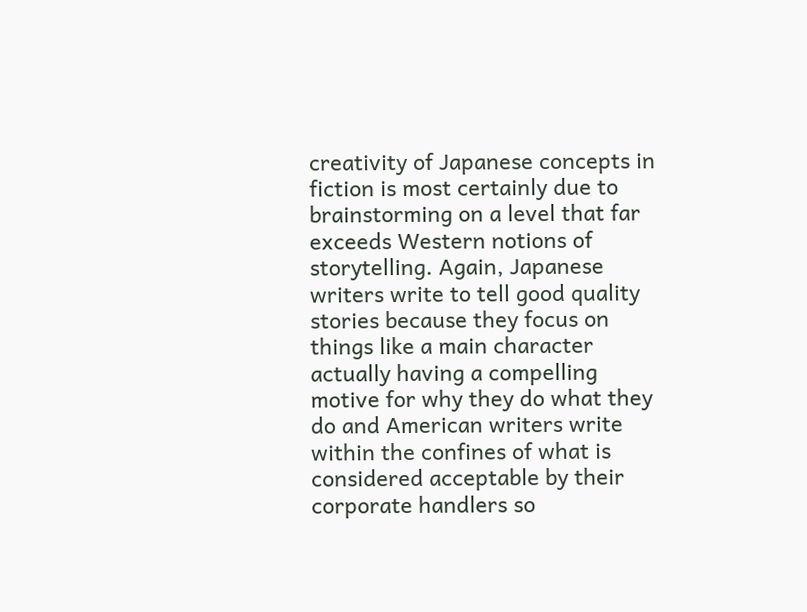creativity of Japanese concepts in fiction is most certainly due to brainstorming on a level that far exceeds Western notions of storytelling. Again, Japanese writers write to tell good quality stories because they focus on things like a main character actually having a compelling motive for why they do what they do and American writers write within the confines of what is considered acceptable by their corporate handlers so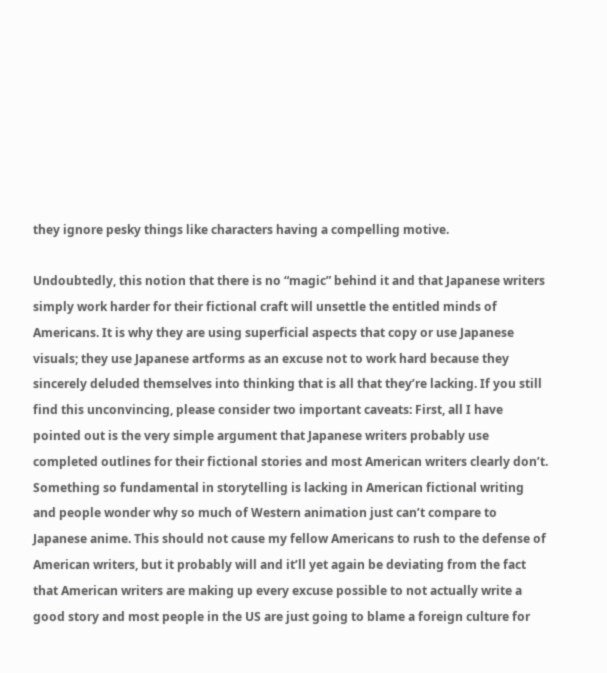they ignore pesky things like characters having a compelling motive.

Undoubtedly, this notion that there is no “magic” behind it and that Japanese writers simply work harder for their fictional craft will unsettle the entitled minds of Americans. It is why they are using superficial aspects that copy or use Japanese visuals; they use Japanese artforms as an excuse not to work hard because they sincerely deluded themselves into thinking that is all that they’re lacking. If you still find this unconvincing, please consider two important caveats: First, all I have pointed out is the very simple argument that Japanese writers probably use completed outlines for their fictional stories and most American writers clearly don’t. Something so fundamental in storytelling is lacking in American fictional writing and people wonder why so much of Western animation just can’t compare to Japanese anime. This should not cause my fellow Americans to rush to the defense of American writers, but it probably will and it’ll yet again be deviating from the fact that American writers are making up every excuse possible to not actually write a good story and most people in the US are just going to blame a foreign culture for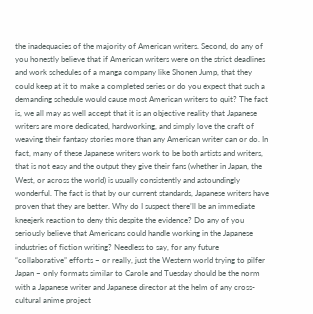the inadequacies of the majority of American writers. Second, do any of you honestly believe that if American writers were on the strict deadlines and work schedules of a manga company like Shonen Jump, that they could keep at it to make a completed series or do you expect that such a demanding schedule would cause most American writers to quit? The fact is, we all may as well accept that it is an objective reality that Japanese writers are more dedicated, hardworking, and simply love the craft of weaving their fantasy stories more than any American writer can or do. In fact, many of these Japanese writers work to be both artists and writers, that is not easy and the output they give their fans (whether in Japan, the West, or across the world) is usually consistently and astoundingly wonderful. The fact is that by our current standards, Japanese writers have proven that they are better. Why do I suspect there’ll be an immediate kneejerk reaction to deny this despite the evidence? Do any of you seriously believe that Americans could handle working in the Japanese industries of fiction writing? Needless to say, for any future “collaborative” efforts – or really, just the Western world trying to pilfer Japan – only formats similar to Carole and Tuesday should be the norm with a Japanese writer and Japanese director at the helm of any cross-cultural anime project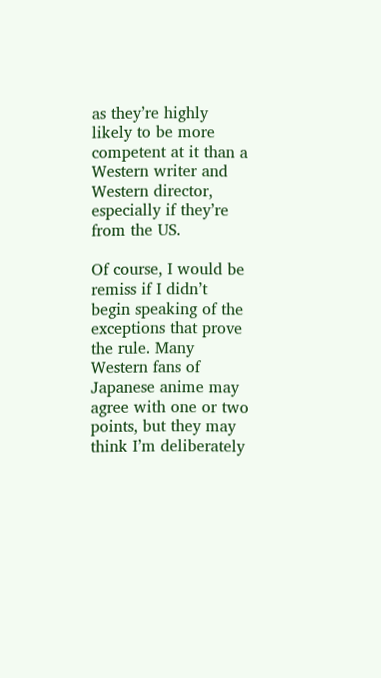as they’re highly likely to be more competent at it than a Western writer and Western director, especially if they’re from the US.

Of course, I would be remiss if I didn’t begin speaking of the exceptions that prove the rule. Many Western fans of Japanese anime may agree with one or two points, but they may think I’m deliberately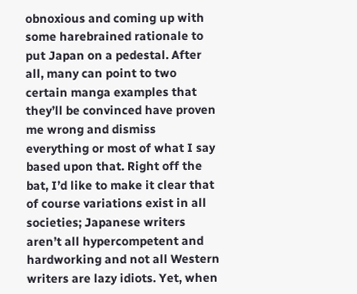obnoxious and coming up with some harebrained rationale to put Japan on a pedestal. After all, many can point to two certain manga examples that they’ll be convinced have proven me wrong and dismiss everything or most of what I say based upon that. Right off the bat, I’d like to make it clear that of course variations exist in all societies; Japanese writers aren’t all hypercompetent and hardworking and not all Western writers are lazy idiots. Yet, when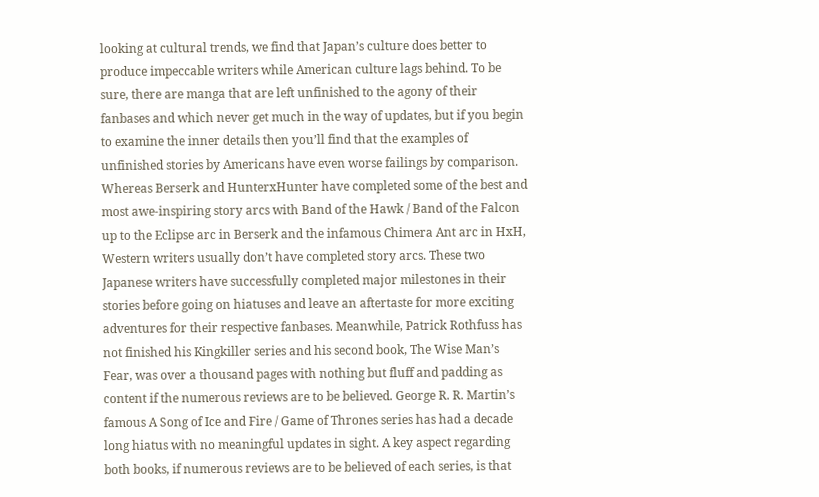looking at cultural trends, we find that Japan’s culture does better to produce impeccable writers while American culture lags behind. To be sure, there are manga that are left unfinished to the agony of their fanbases and which never get much in the way of updates, but if you begin to examine the inner details then you’ll find that the examples of unfinished stories by Americans have even worse failings by comparison. Whereas Berserk and HunterxHunter have completed some of the best and most awe-inspiring story arcs with Band of the Hawk / Band of the Falcon up to the Eclipse arc in Berserk and the infamous Chimera Ant arc in HxH, Western writers usually don’t have completed story arcs. These two Japanese writers have successfully completed major milestones in their stories before going on hiatuses and leave an aftertaste for more exciting adventures for their respective fanbases. Meanwhile, Patrick Rothfuss has not finished his Kingkiller series and his second book, The Wise Man’s Fear, was over a thousand pages with nothing but fluff and padding as content if the numerous reviews are to be believed. George R. R. Martin’s famous A Song of Ice and Fire / Game of Thrones series has had a decade long hiatus with no meaningful updates in sight. A key aspect regarding both books, if numerous reviews are to be believed of each series, is that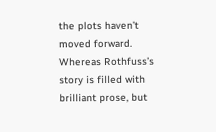the plots haven’t moved forward. Whereas Rothfuss’s story is filled with brilliant prose, but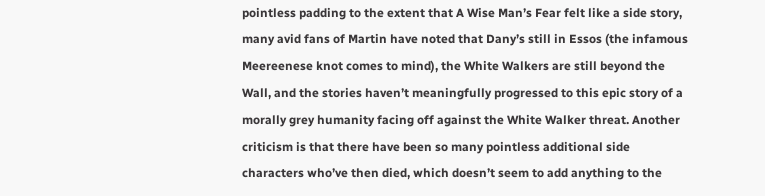pointless padding to the extent that A Wise Man’s Fear felt like a side story, many avid fans of Martin have noted that Dany’s still in Essos (the infamous Meereenese knot comes to mind), the White Walkers are still beyond the Wall, and the stories haven’t meaningfully progressed to this epic story of a morally grey humanity facing off against the White Walker threat. Another criticism is that there have been so many pointless additional side characters who’ve then died, which doesn’t seem to add anything to the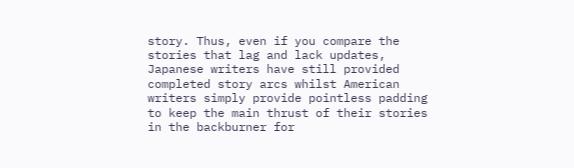story. Thus, even if you compare the stories that lag and lack updates, Japanese writers have still provided completed story arcs whilst American writers simply provide pointless padding to keep the main thrust of their stories in the backburner for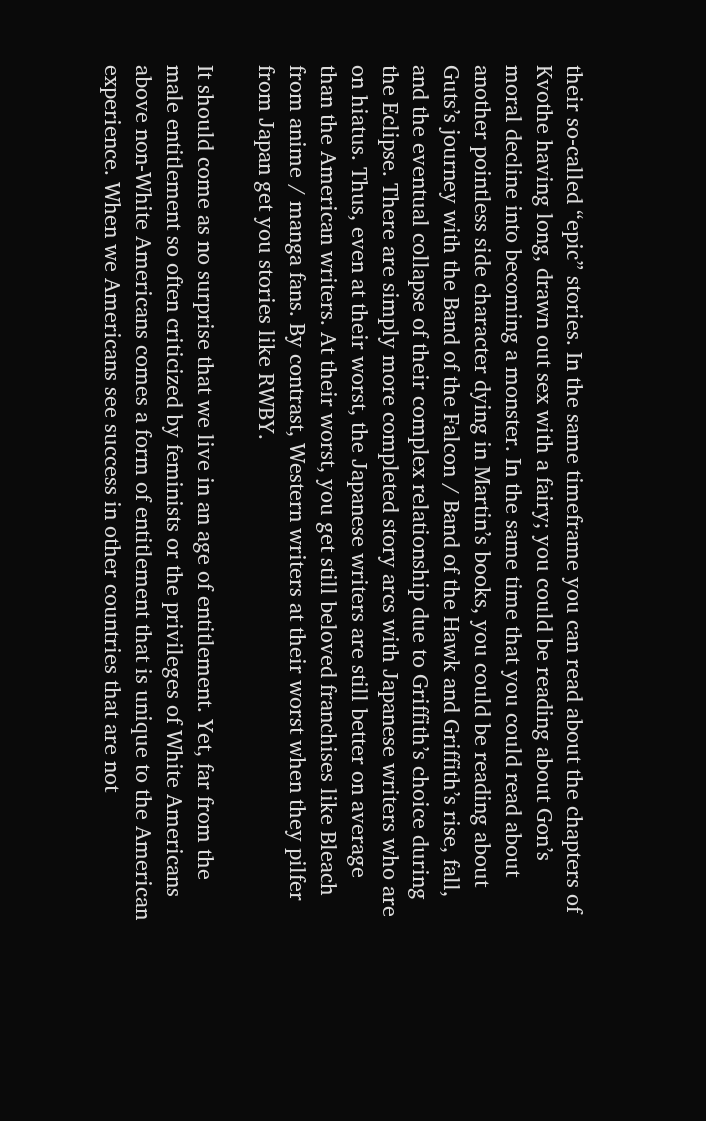their so-called “epic” stories. In the same timeframe you can read about the chapters of Kvothe having long, drawn out sex with a fairy; you could be reading about Gon’s moral decline into becoming a monster. In the same time that you could read about another pointless side character dying in Martin’s books, you could be reading about Guts’s journey with the Band of the Falcon / Band of the Hawk and Griffith’s rise, fall, and the eventual collapse of their complex relationship due to Griffith’s choice during the Eclipse. There are simply more completed story arcs with Japanese writers who are on hiatus. Thus, even at their worst, the Japanese writers are still better on average than the American writers. At their worst, you get still beloved franchises like Bleach from anime / manga fans. By contrast, Western writers at their worst when they pilfer from Japan get you stories like RWBY.

It should come as no surprise that we live in an age of entitlement. Yet, far from the male entitlement so often criticized by feminists or the privileges of White Americans above non-White Americans comes a form of entitlement that is unique to the American experience. When we Americans see success in other countries that are not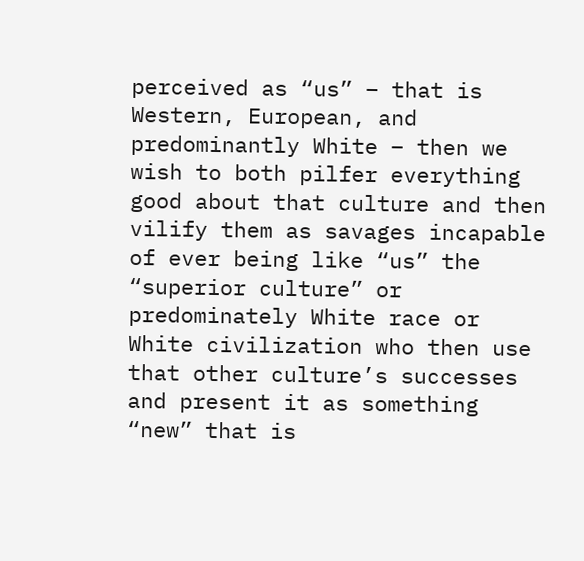perceived as “us” – that is Western, European, and predominantly White – then we wish to both pilfer everything good about that culture and then vilify them as savages incapable of ever being like “us” the “superior culture” or predominately White race or White civilization who then use that other culture’s successes and present it as something “new” that is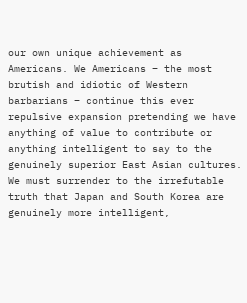our own unique achievement as Americans. We Americans – the most brutish and idiotic of Western barbarians – continue this ever repulsive expansion pretending we have anything of value to contribute or anything intelligent to say to the genuinely superior East Asian cultures. We must surrender to the irrefutable truth that Japan and South Korea are genuinely more intelligent,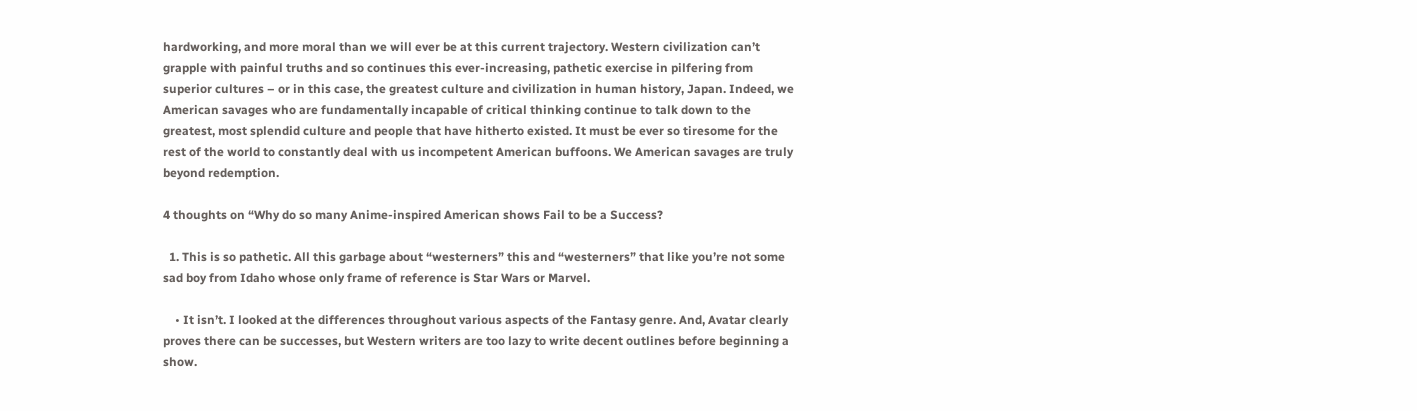hardworking, and more moral than we will ever be at this current trajectory. Western civilization can’t grapple with painful truths and so continues this ever-increasing, pathetic exercise in pilfering from superior cultures – or in this case, the greatest culture and civilization in human history, Japan. Indeed, we American savages who are fundamentally incapable of critical thinking continue to talk down to the greatest, most splendid culture and people that have hitherto existed. It must be ever so tiresome for the rest of the world to constantly deal with us incompetent American buffoons. We American savages are truly beyond redemption.

4 thoughts on “Why do so many Anime-inspired American shows Fail to be a Success?

  1. This is so pathetic. All this garbage about “westerners” this and “westerners” that like you’re not some sad boy from Idaho whose only frame of reference is Star Wars or Marvel.

    • It isn’t. I looked at the differences throughout various aspects of the Fantasy genre. And, Avatar clearly proves there can be successes, but Western writers are too lazy to write decent outlines before beginning a show.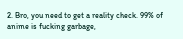2. Bro, you need to get a reality check. 99% of anime is fucking garbage,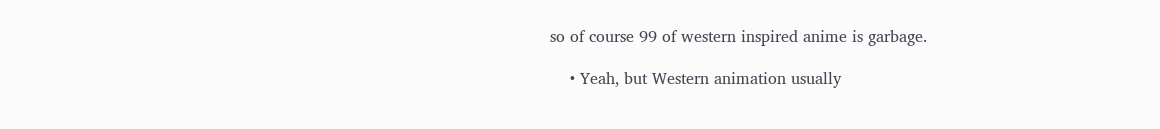so of course 99 of western inspired anime is garbage.

    • Yeah, but Western animation usually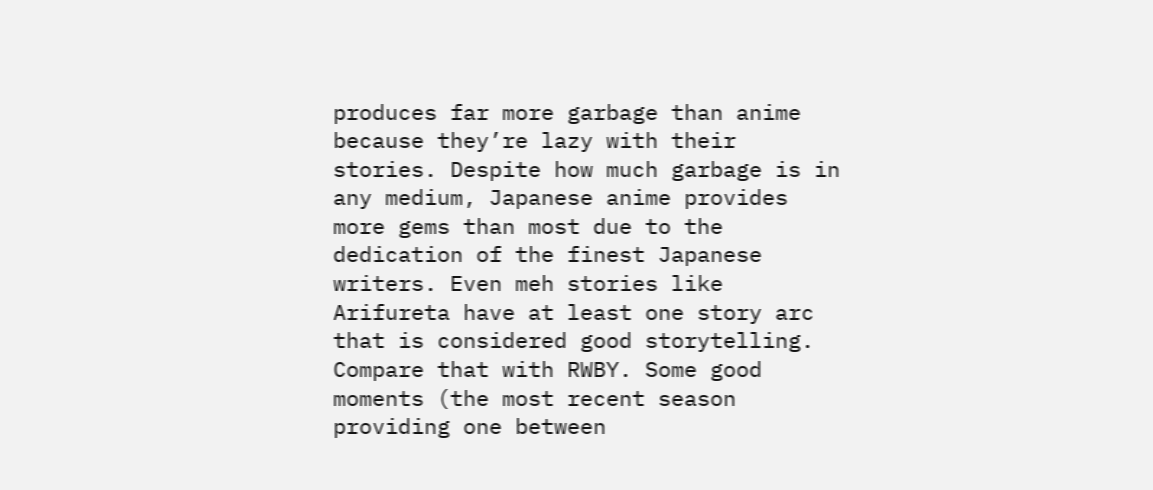produces far more garbage than anime because they’re lazy with their stories. Despite how much garbage is in any medium, Japanese anime provides more gems than most due to the dedication of the finest Japanese writers. Even meh stories like Arifureta have at least one story arc that is considered good storytelling. Compare that with RWBY. Some good moments (the most recent season providing one between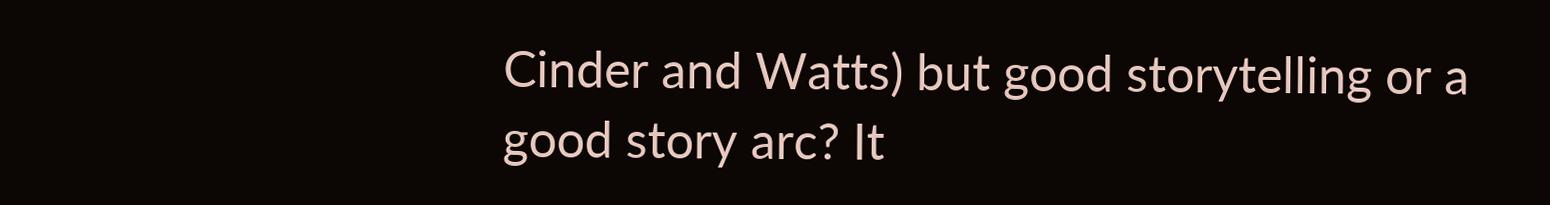Cinder and Watts) but good storytelling or a good story arc? It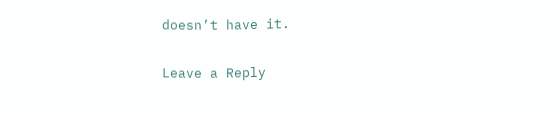doesn’t have it.

Leave a Reply